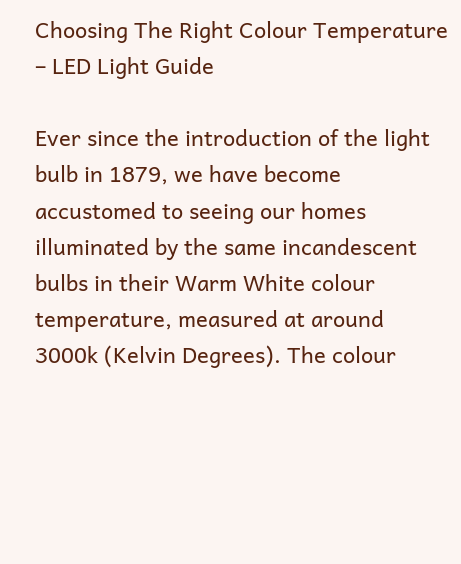Choosing The Right Colour Temperature – LED Light Guide

Ever since the introduction of the light bulb in 1879, we have become accustomed to seeing our homes illuminated by the same incandescent bulbs in their Warm White colour temperature, measured at around 3000k (Kelvin Degrees). The colour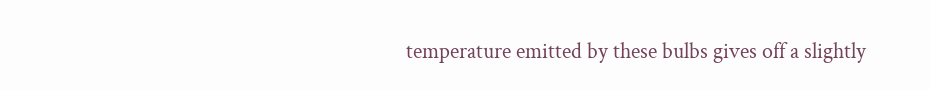temperature emitted by these bulbs gives off a slightly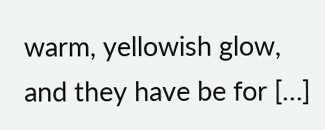warm, yellowish glow, and they have be for […]